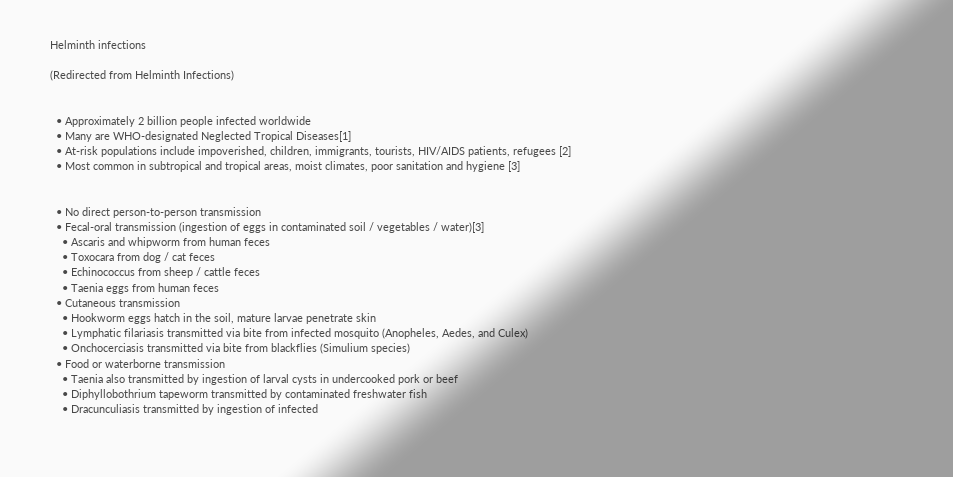Helminth infections

(Redirected from Helminth Infections)


  • Approximately 2 billion people infected worldwide
  • Many are WHO-designated Neglected Tropical Diseases[1]
  • At-risk populations include impoverished, children, immigrants, tourists, HIV/AIDS patients, refugees [2]
  • Most common in subtropical and tropical areas, moist climates, poor sanitation and hygiene [3]


  • No direct person-to-person transmission
  • Fecal-oral transmission (ingestion of eggs in contaminated soil / vegetables / water)[3]
    • Ascaris and whipworm from human feces
    • Toxocara from dog / cat feces
    • Echinococcus from sheep / cattle feces
    • Taenia eggs from human feces
  • Cutaneous transmission
    • Hookworm eggs hatch in the soil, mature larvae penetrate skin
    • Lymphatic filariasis transmitted via bite from infected mosquito (Anopheles, Aedes, and Culex)
    • Onchocerciasis transmitted via bite from blackflies (Simulium species)
  • Food or waterborne transmission
    • Taenia also transmitted by ingestion of larval cysts in undercooked pork or beef
    • Diphyllobothrium tapeworm transmitted by contaminated freshwater fish
    • Dracunculiasis transmitted by ingestion of infected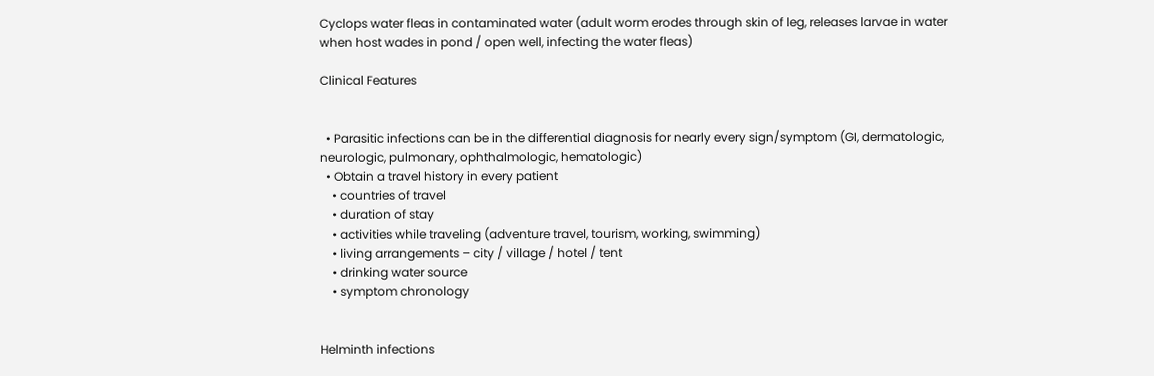Cyclops water fleas in contaminated water (adult worm erodes through skin of leg, releases larvae in water when host wades in pond / open well, infecting the water fleas)

Clinical Features


  • Parasitic infections can be in the differential diagnosis for nearly every sign/symptom (GI, dermatologic, neurologic, pulmonary, ophthalmologic, hematologic)
  • Obtain a travel history in every patient
    • countries of travel
    • duration of stay
    • activities while traveling (adventure travel, tourism, working, swimming)
    • living arrangements – city / village / hotel / tent
    • drinking water source
    • symptom chronology


Helminth infections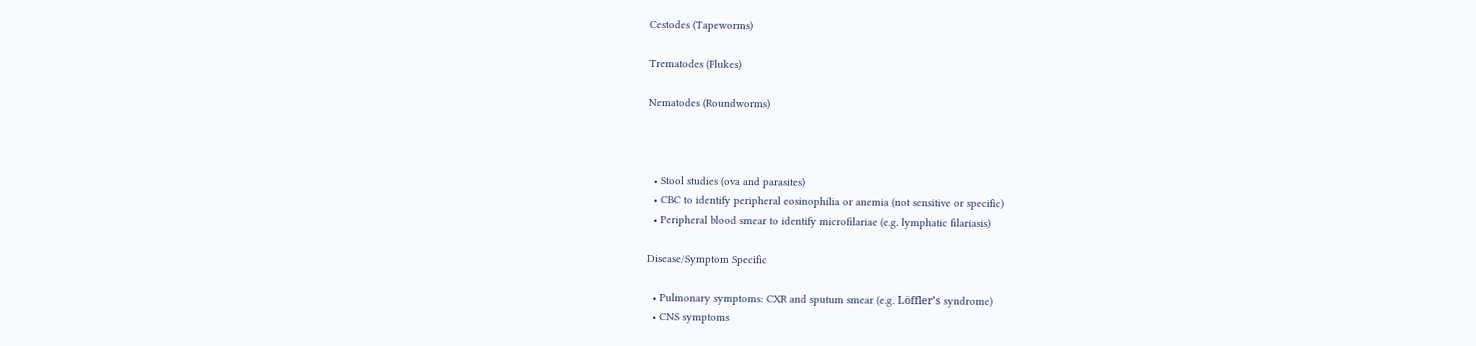Cestodes (Tapeworms)

Trematodes (Flukes)

Nematodes (Roundworms)



  • Stool studies (ova and parasites)
  • CBC to identify peripheral eosinophilia or anemia (not sensitive or specific)
  • Peripheral blood smear to identify microfilariae (e.g. lymphatic filariasis)

Disease/Symptom Specific

  • Pulmonary symptoms: CXR and sputum smear (e.g. Löffler’s syndrome)
  • CNS symptoms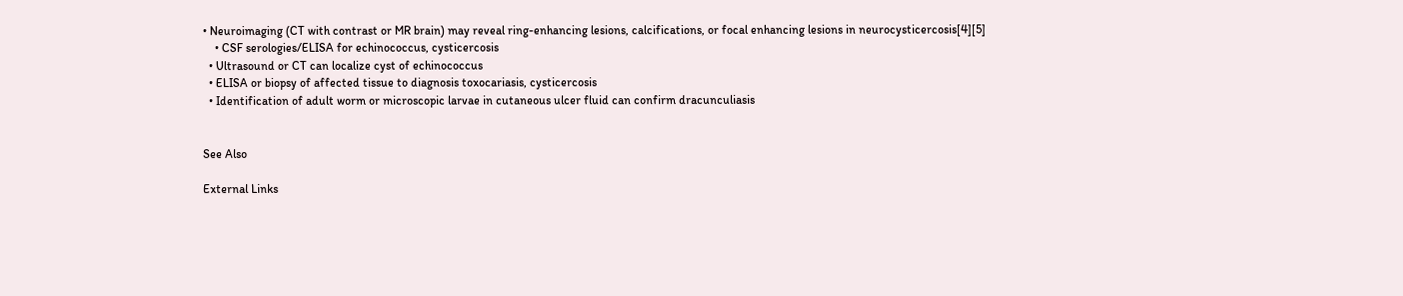• Neuroimaging (CT with contrast or MR brain) may reveal ring-enhancing lesions, calcifications, or focal enhancing lesions in neurocysticercosis[4][5]
    • CSF serologies/ELISA for echinococcus, cysticercosis
  • Ultrasound or CT can localize cyst of echinococcus
  • ELISA or biopsy of affected tissue to diagnosis toxocariasis, cysticercosis
  • Identification of adult worm or microscopic larvae in cutaneous ulcer fluid can confirm dracunculiasis


See Also

External Links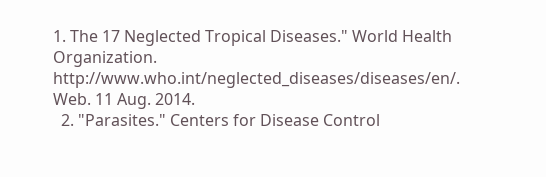1. The 17 Neglected Tropical Diseases." World Health Organization. http://www.who.int/neglected_diseases/diseases/en/. Web. 11 Aug. 2014.
  2. "Parasites." Centers for Disease Control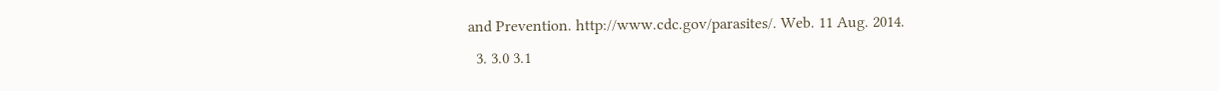and Prevention. http://www.cdc.gov/parasites/. Web. 11 Aug. 2014.
  3. 3.0 3.1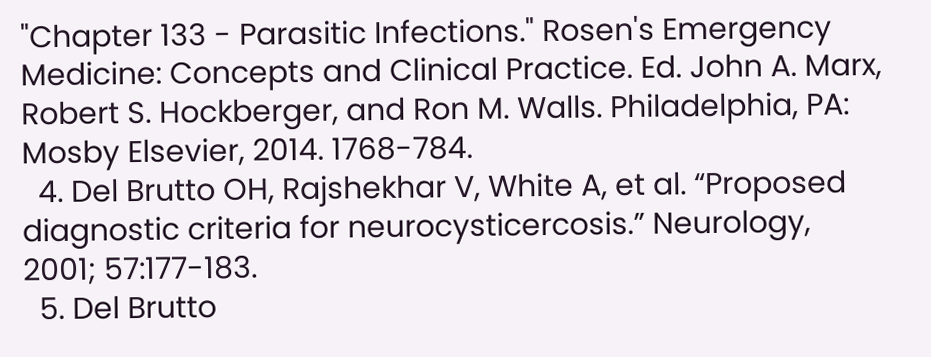"Chapter 133 - Parasitic Infections." Rosen's Emergency Medicine: Concepts and Clinical Practice. Ed. John A. Marx, Robert S. Hockberger, and Ron M. Walls. Philadelphia, PA: Mosby Elsevier, 2014. 1768-784.
  4. Del Brutto OH, Rajshekhar V, White A, et al. “Proposed diagnostic criteria for neurocysticercosis.” Neurology, 2001; 57:177-183.
  5. Del Brutto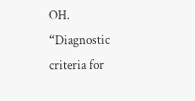OH. “Diagnostic criteria for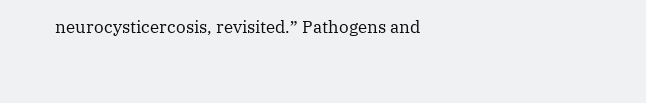neurocysticercosis, revisited.” Pathogens and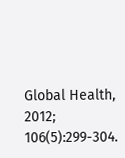Global Health, 2012; 106(5):299-304.